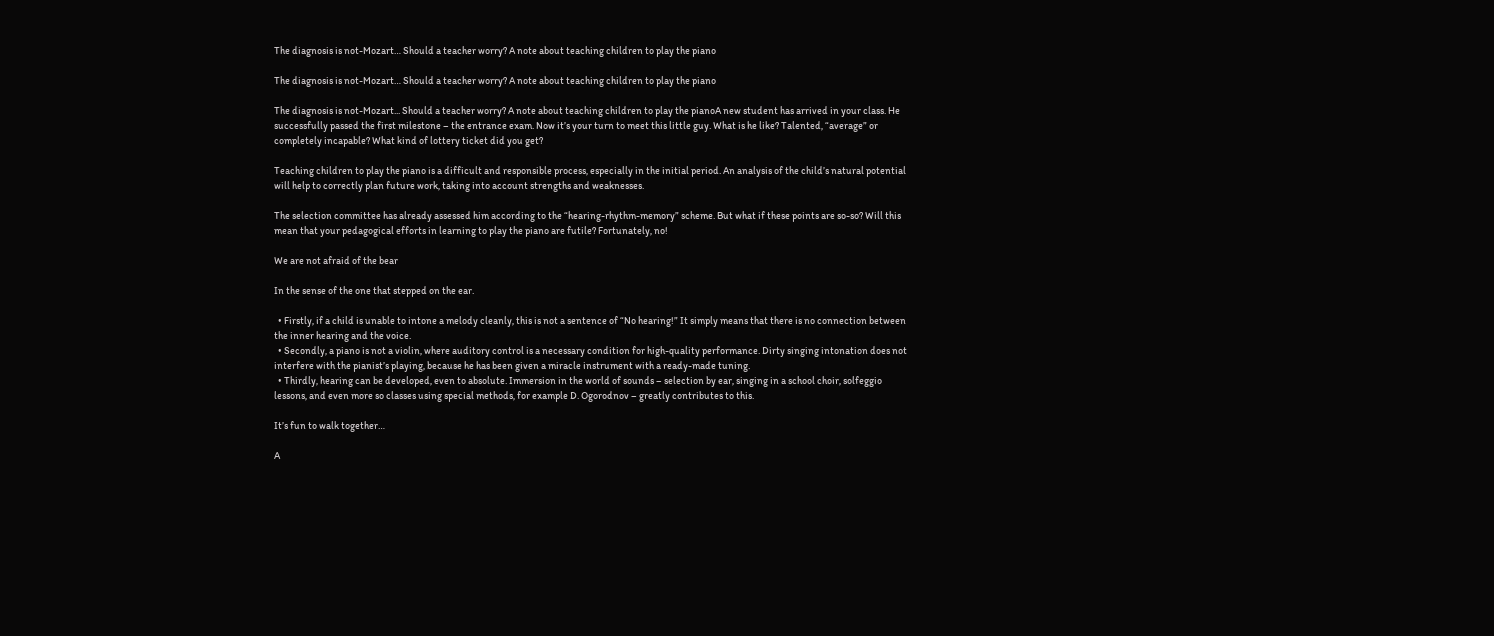The diagnosis is not-Mozart… Should a teacher worry? A note about teaching children to play the piano

The diagnosis is not-Mozart… Should a teacher worry? A note about teaching children to play the piano

The diagnosis is not-Mozart... Should a teacher worry? A note about teaching children to play the pianoA new student has arrived in your class. He successfully passed the first milestone – the entrance exam. Now it’s your turn to meet this little guy. What is he like? Talented, “average” or completely incapable? What kind of lottery ticket did you get?

Teaching children to play the piano is a difficult and responsible process, especially in the initial period. An analysis of the child’s natural potential will help to correctly plan future work, taking into account strengths and weaknesses.

The selection committee has already assessed him according to the “hearing-rhythm-memory” scheme. But what if these points are so-so? Will this mean that your pedagogical efforts in learning to play the piano are futile? Fortunately, no!

We are not afraid of the bear

In the sense of the one that stepped on the ear.

  • Firstly, if a child is unable to intone a melody cleanly, this is not a sentence of “No hearing!” It simply means that there is no connection between the inner hearing and the voice.
  • Secondly, a piano is not a violin, where auditory control is a necessary condition for high-quality performance. Dirty singing intonation does not interfere with the pianist’s playing, because he has been given a miracle instrument with a ready-made tuning.
  • Thirdly, hearing can be developed, even to absolute. Immersion in the world of sounds – selection by ear, singing in a school choir, solfeggio lessons, and even more so classes using special methods, for example D. Ogorodnov – greatly contributes to this.

It’s fun to walk together…

A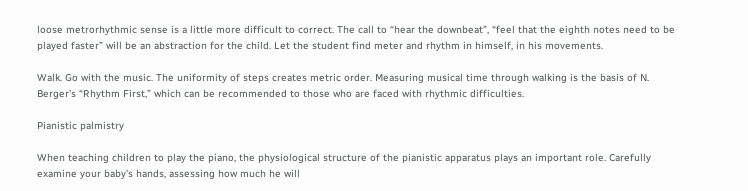loose metrorhythmic sense is a little more difficult to correct. The call to “hear the downbeat”, “feel that the eighth notes need to be played faster” will be an abstraction for the child. Let the student find meter and rhythm in himself, in his movements.

Walk. Go with the music. The uniformity of steps creates metric order. Measuring musical time through walking is the basis of N. Berger’s “Rhythm First,” which can be recommended to those who are faced with rhythmic difficulties.

Pianistic palmistry

When teaching children to play the piano, the physiological structure of the pianistic apparatus plays an important role. Carefully examine your baby’s hands, assessing how much he will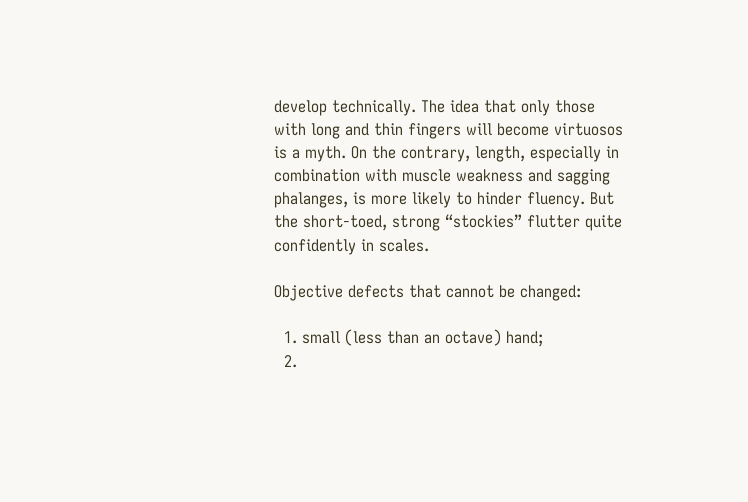develop technically. The idea that only those with long and thin fingers will become virtuosos is a myth. On the contrary, length, especially in combination with muscle weakness and sagging phalanges, is more likely to hinder fluency. But the short-toed, strong “stockies” flutter quite confidently in scales.

Objective defects that cannot be changed:

  1. small (less than an octave) hand;
  2.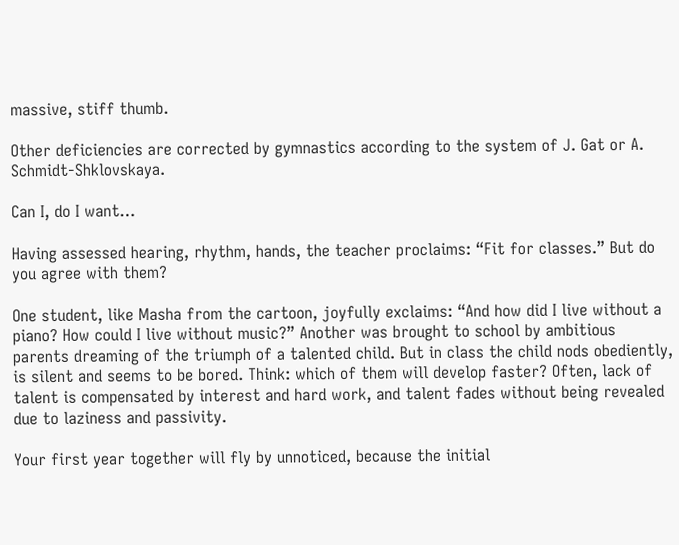massive, stiff thumb.

Other deficiencies are corrected by gymnastics according to the system of J. Gat or A. Schmidt-Shklovskaya.

Can I, do I want…

Having assessed hearing, rhythm, hands, the teacher proclaims: “Fit for classes.” But do you agree with them?

One student, like Masha from the cartoon, joyfully exclaims: “And how did I live without a piano? How could I live without music?” Another was brought to school by ambitious parents dreaming of the triumph of a talented child. But in class the child nods obediently, is silent and seems to be bored. Think: which of them will develop faster? Often, lack of talent is compensated by interest and hard work, and talent fades without being revealed due to laziness and passivity.

Your first year together will fly by unnoticed, because the initial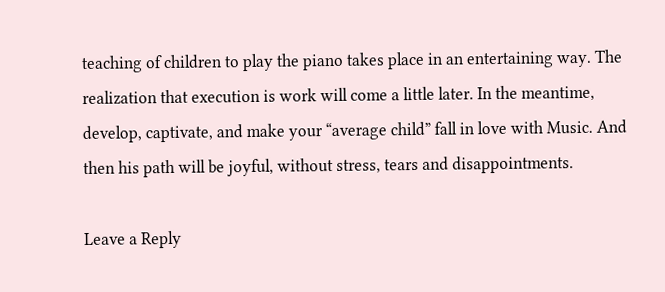teaching of children to play the piano takes place in an entertaining way. The realization that execution is work will come a little later. In the meantime, develop, captivate, and make your “average child” fall in love with Music. And then his path will be joyful, without stress, tears and disappointments.

Leave a Reply